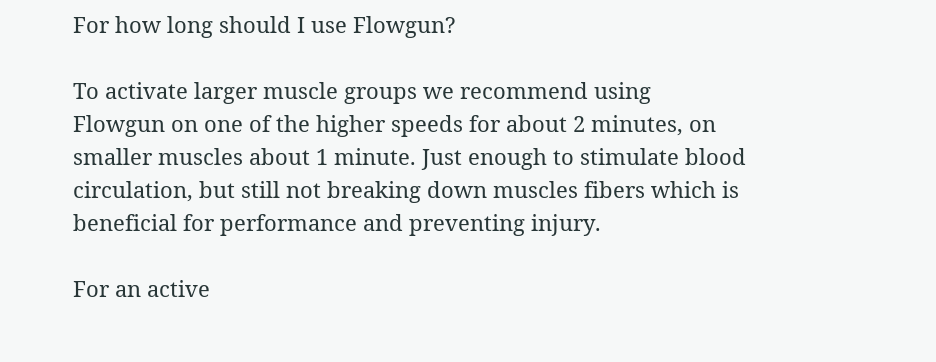For how long should I use Flowgun?

To activate larger muscle groups we recommend using Flowgun on one of the higher speeds for about 2 minutes, on smaller muscles about 1 minute. Just enough to stimulate blood circulation, but still not breaking down muscles fibers which is beneficial for performance and preventing injury.

For an active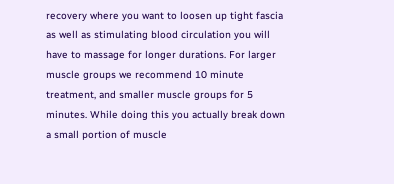recovery where you want to loosen up tight fascia as well as stimulating blood circulation you will have to massage for longer durations. For larger muscle groups we recommend 10 minute treatment, and smaller muscle groups for 5 minutes. While doing this you actually break down a small portion of muscle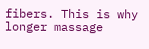fibers. This is why longer massage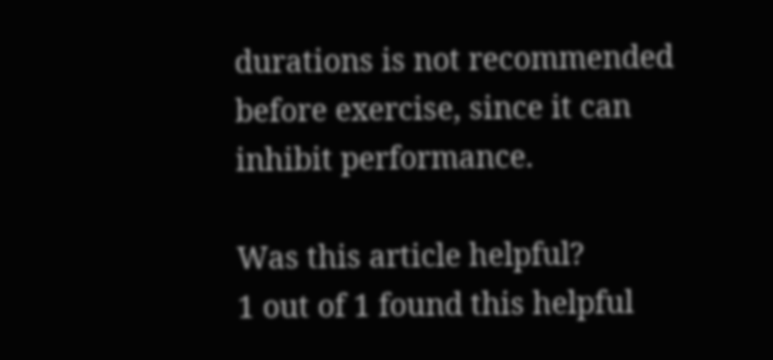durations is not recommended before exercise, since it can inhibit performance.

Was this article helpful?
1 out of 1 found this helpful